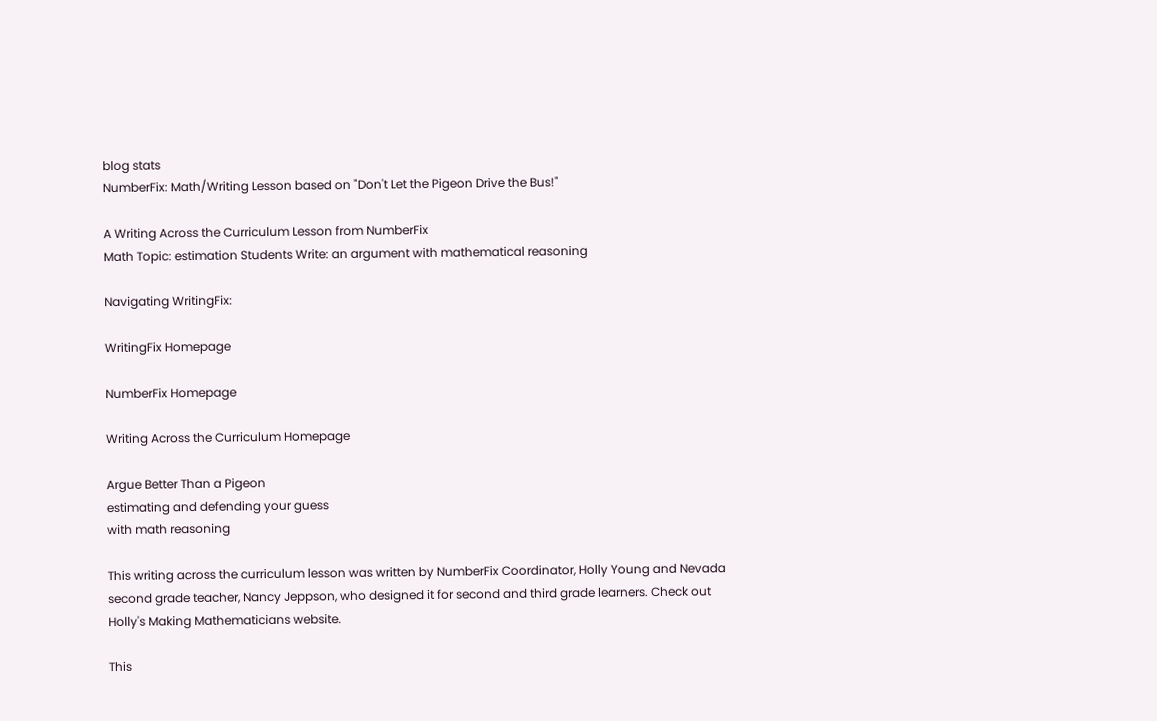blog stats
NumberFix: Math/Writing Lesson based on "Don't Let the Pigeon Drive the Bus!"

A Writing Across the Curriculum Lesson from NumberFix
Math Topic: estimation Students Write: an argument with mathematical reasoning

Navigating WritingFix:

WritingFix Homepage

NumberFix Homepage

Writing Across the Curriculum Homepage

Argue Better Than a Pigeon
estimating and defending your guess
with math reasoning

This writing across the curriculum lesson was written by NumberFix Coordinator, Holly Young and Nevada second grade teacher, Nancy Jeppson, who designed it for second and third grade learners. Check out Holly's Making Mathematicians website.

This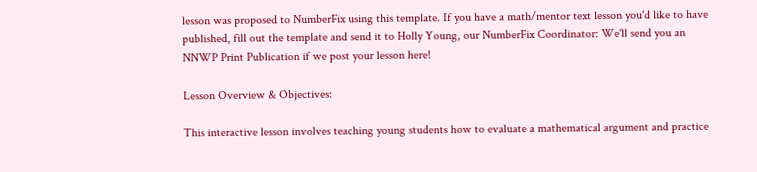lesson was proposed to NumberFix using this template. If you have a math/mentor text lesson you'd like to have published, fill out the template and send it to Holly Young, our NumberFix Coordinator: We'll send you an NNWP Print Publication if we post your lesson here!

Lesson Overview & Objectives:

This interactive lesson involves teaching young students how to evaluate a mathematical argument and practice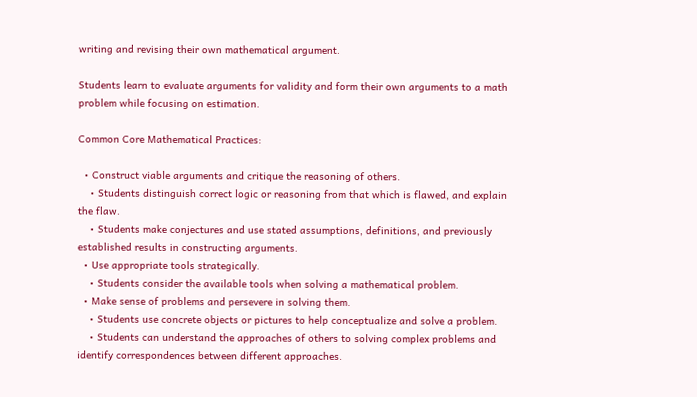writing and revising their own mathematical argument.

Students learn to evaluate arguments for validity and form their own arguments to a math problem while focusing on estimation.

Common Core Mathematical Practices:

  • Construct viable arguments and critique the reasoning of others.
    • Students distinguish correct logic or reasoning from that which is flawed, and explain the flaw.
    • Students make conjectures and use stated assumptions, definitions, and previously established results in constructing arguments.
  • Use appropriate tools strategically.
    • Students consider the available tools when solving a mathematical problem.
  • Make sense of problems and persevere in solving them.
    • Students use concrete objects or pictures to help conceptualize and solve a problem.
    • Students can understand the approaches of others to solving complex problems and identify correspondences between different approaches.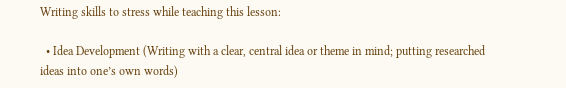Writing skills to stress while teaching this lesson:

  • Idea Development (Writing with a clear, central idea or theme in mind; putting researched ideas into one’s own words)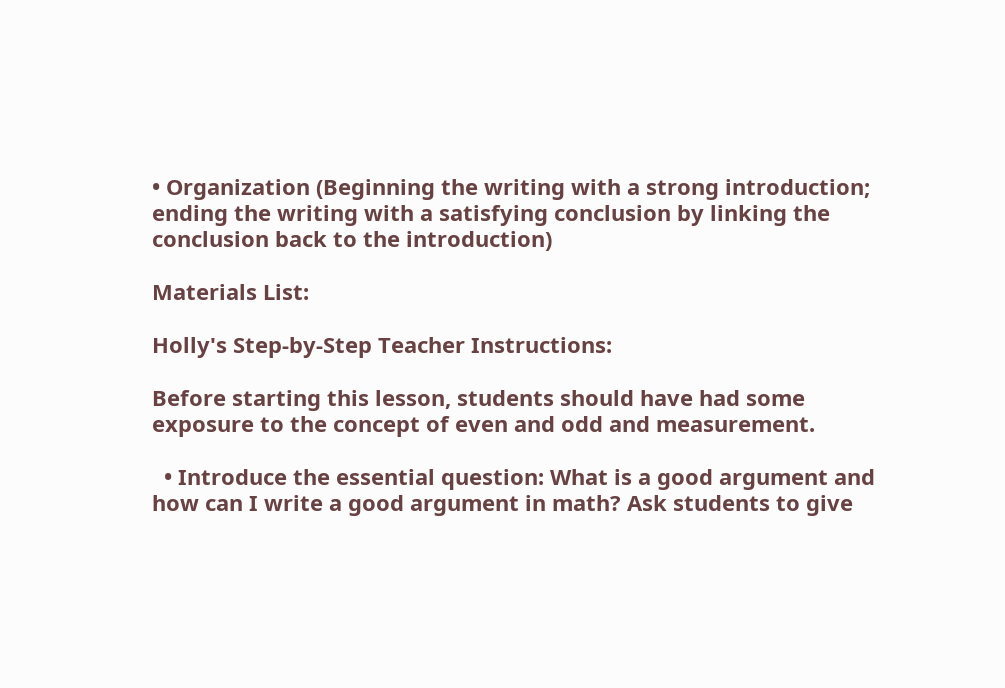• Organization (Beginning the writing with a strong introduction; ending the writing with a satisfying conclusion by linking the conclusion back to the introduction)

Materials List:

Holly's Step-by-Step Teacher Instructions:

Before starting this lesson, students should have had some exposure to the concept of even and odd and measurement.

  • Introduce the essential question: What is a good argument and how can I write a good argument in math? Ask students to give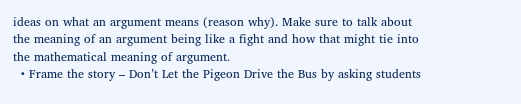ideas on what an argument means (reason why). Make sure to talk about the meaning of an argument being like a fight and how that might tie into the mathematical meaning of argument.
  • Frame the story – Don’t Let the Pigeon Drive the Bus by asking students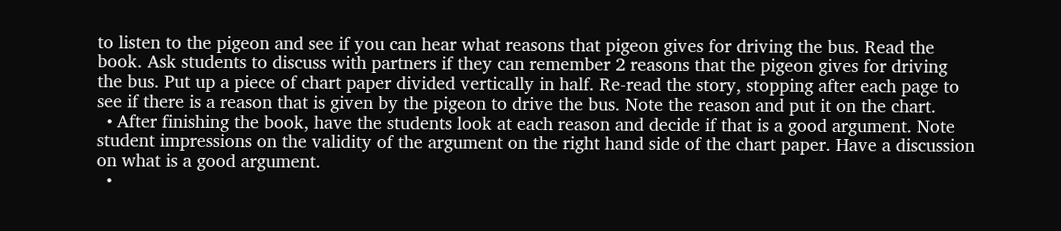to listen to the pigeon and see if you can hear what reasons that pigeon gives for driving the bus. Read the book. Ask students to discuss with partners if they can remember 2 reasons that the pigeon gives for driving the bus. Put up a piece of chart paper divided vertically in half. Re-read the story, stopping after each page to see if there is a reason that is given by the pigeon to drive the bus. Note the reason and put it on the chart.
  • After finishing the book, have the students look at each reason and decide if that is a good argument. Note student impressions on the validity of the argument on the right hand side of the chart paper. Have a discussion on what is a good argument.
  •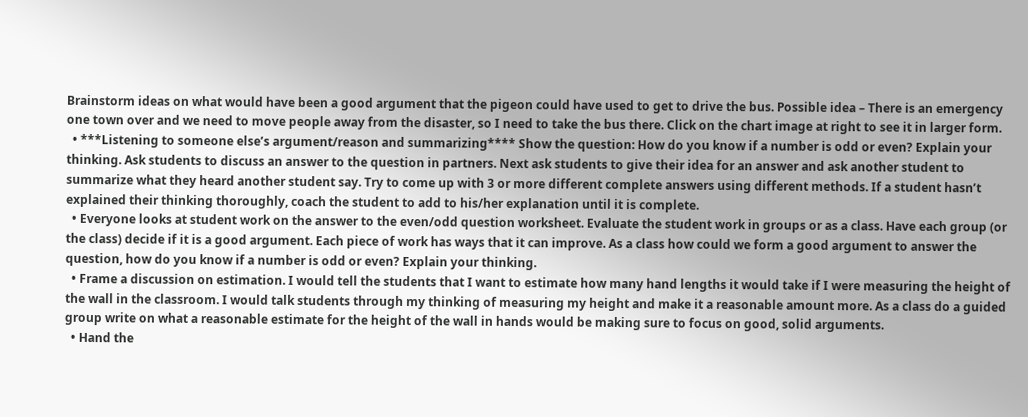Brainstorm ideas on what would have been a good argument that the pigeon could have used to get to drive the bus. Possible idea – There is an emergency one town over and we need to move people away from the disaster, so I need to take the bus there. Click on the chart image at right to see it in larger form.
  • ***Listening to someone else’s argument/reason and summarizing**** Show the question: How do you know if a number is odd or even? Explain your thinking. Ask students to discuss an answer to the question in partners. Next ask students to give their idea for an answer and ask another student to summarize what they heard another student say. Try to come up with 3 or more different complete answers using different methods. If a student hasn’t explained their thinking thoroughly, coach the student to add to his/her explanation until it is complete.
  • Everyone looks at student work on the answer to the even/odd question worksheet. Evaluate the student work in groups or as a class. Have each group (or the class) decide if it is a good argument. Each piece of work has ways that it can improve. As a class how could we form a good argument to answer the question, how do you know if a number is odd or even? Explain your thinking.
  • Frame a discussion on estimation. I would tell the students that I want to estimate how many hand lengths it would take if I were measuring the height of the wall in the classroom. I would talk students through my thinking of measuring my height and make it a reasonable amount more. As a class do a guided group write on what a reasonable estimate for the height of the wall in hands would be making sure to focus on good, solid arguments.
  • Hand the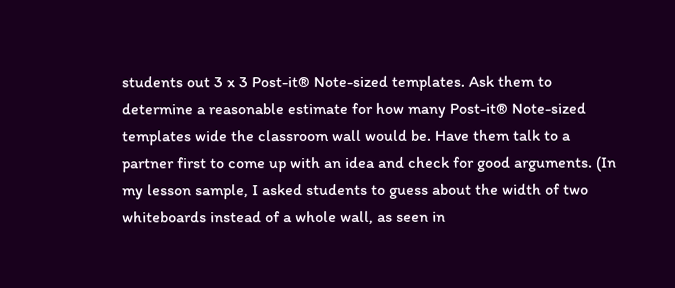students out 3 x 3 Post-it® Note-sized templates. Ask them to determine a reasonable estimate for how many Post-it® Note-sized templates wide the classroom wall would be. Have them talk to a partner first to come up with an idea and check for good arguments. (In my lesson sample, I asked students to guess about the width of two whiteboards instead of a whole wall, as seen in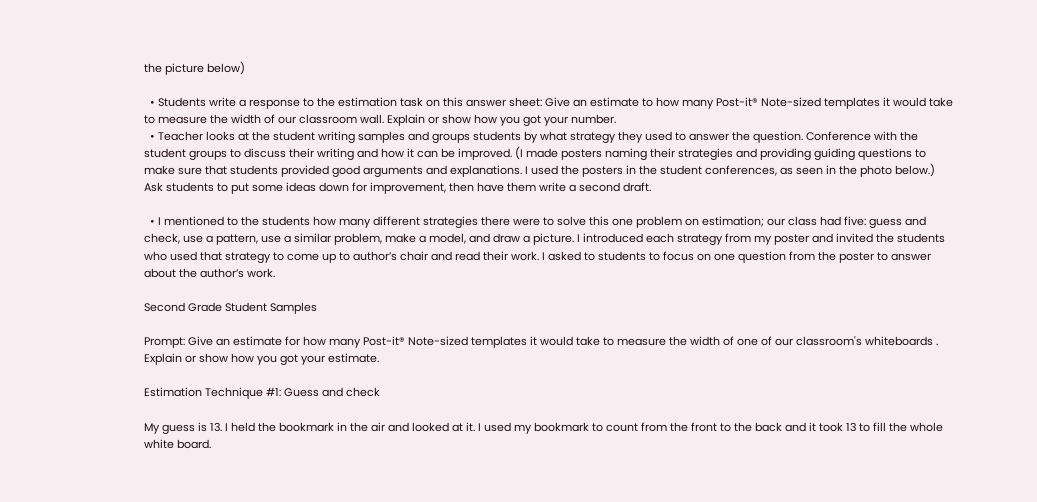the picture below)

  • Students write a response to the estimation task on this answer sheet: Give an estimate to how many Post-it® Note-sized templates it would take to measure the width of our classroom wall. Explain or show how you got your number.
  • Teacher looks at the student writing samples and groups students by what strategy they used to answer the question. Conference with the student groups to discuss their writing and how it can be improved. (I made posters naming their strategies and providing guiding questions to make sure that students provided good arguments and explanations. I used the posters in the student conferences, as seen in the photo below.) Ask students to put some ideas down for improvement, then have them write a second draft.

  • I mentioned to the students how many different strategies there were to solve this one problem on estimation; our class had five: guess and check, use a pattern, use a similar problem, make a model, and draw a picture. I introduced each strategy from my poster and invited the students who used that strategy to come up to author’s chair and read their work. I asked to students to focus on one question from the poster to answer about the author’s work.

Second Grade Student Samples

Prompt: Give an estimate for how many Post-it® Note-sized templates it would take to measure the width of one of our classroom's whiteboards . Explain or show how you got your estimate.

Estimation Technique #1: Guess and check

My guess is 13. I held the bookmark in the air and looked at it. I used my bookmark to count from the front to the back and it took 13 to fill the whole white board.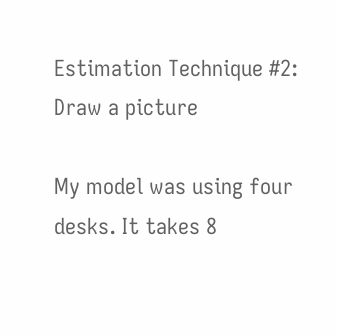Estimation Technique #2: Draw a picture

My model was using four desks. It takes 8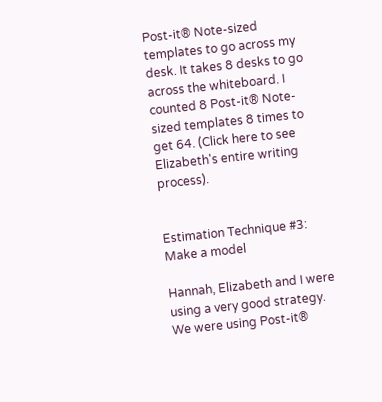Post-it® Note-sized templates to go across my desk. It takes 8 desks to go across the whiteboard. I counted 8 Post-it® Note-sized templates 8 times to get 64. (Click here to see Elizabeth's entire writing process).


Estimation Technique #3: Make a model

Hannah, Elizabeth and I were using a very good strategy. We were using Post-it®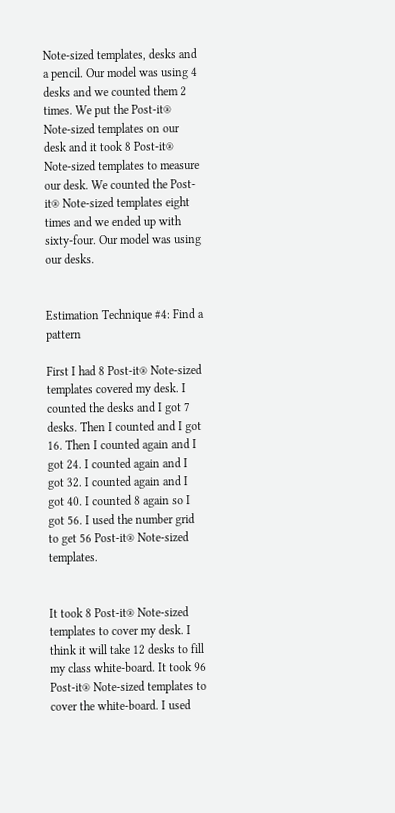Note-sized templates, desks and a pencil. Our model was using 4 desks and we counted them 2 times. We put the Post-it® Note-sized templates on our desk and it took 8 Post-it® Note-sized templates to measure our desk. We counted the Post-it® Note-sized templates eight times and we ended up with sixty-four. Our model was using our desks.


Estimation Technique #4: Find a pattern

First I had 8 Post-it® Note-sized templates covered my desk. I counted the desks and I got 7 desks. Then I counted and I got 16. Then I counted again and I got 24. I counted again and I got 32. I counted again and I got 40. I counted 8 again so I got 56. I used the number grid to get 56 Post-it® Note-sized templates.


It took 8 Post-it® Note-sized templates to cover my desk. I think it will take 12 desks to fill my class white-board. It took 96 Post-it® Note-sized templates to cover the white-board. I used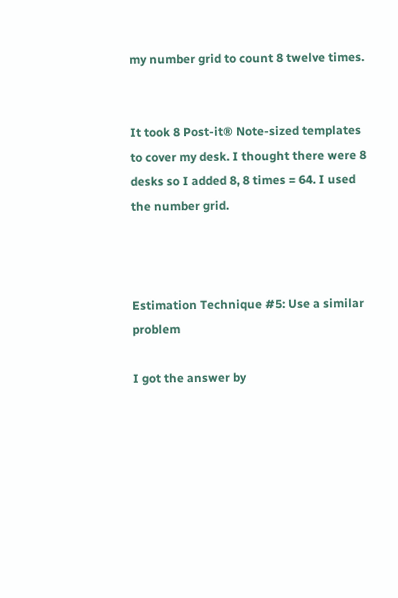my number grid to count 8 twelve times.


It took 8 Post-it® Note-sized templates to cover my desk. I thought there were 8 desks so I added 8, 8 times = 64. I used the number grid.



Estimation Technique #5: Use a similar problem

I got the answer by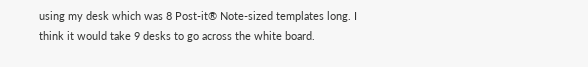using my desk which was 8 Post-it® Note-sized templates long. I think it would take 9 desks to go across the white board.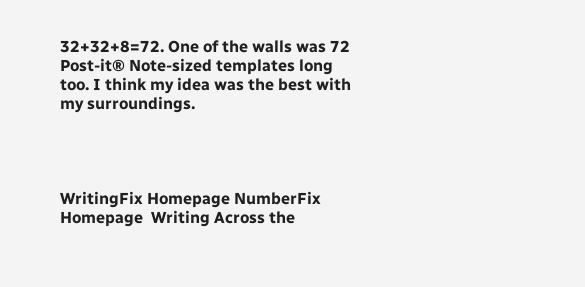32+32+8=72. One of the walls was 72 Post-it® Note-sized templates long too. I think my idea was the best with my surroundings.




WritingFix Homepage NumberFix Homepage  Writing Across the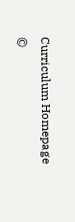Curriculum Homepage
©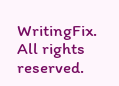WritingFix. All rights reserved.